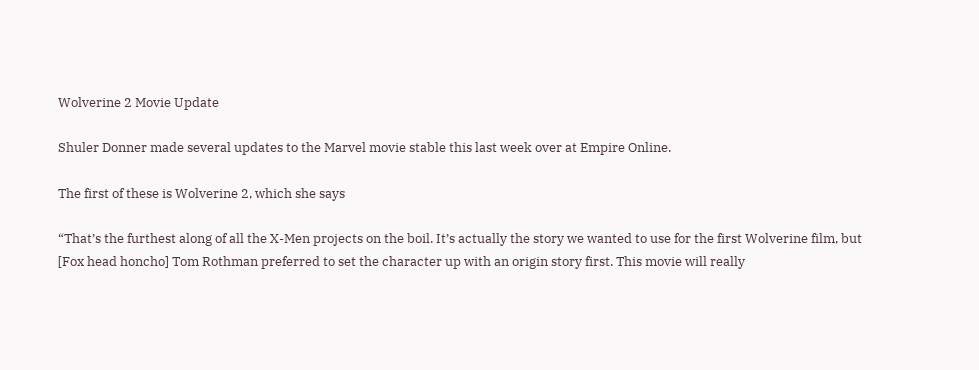Wolverine 2 Movie Update

Shuler Donner made several updates to the Marvel movie stable this last week over at Empire Online.

The first of these is Wolverine 2, which she says

“That’s the furthest along of all the X-Men projects on the boil. It’s actually the story we wanted to use for the first Wolverine film, but [Fox head honcho] Tom Rothman preferred to set the character up with an origin story first. This movie will really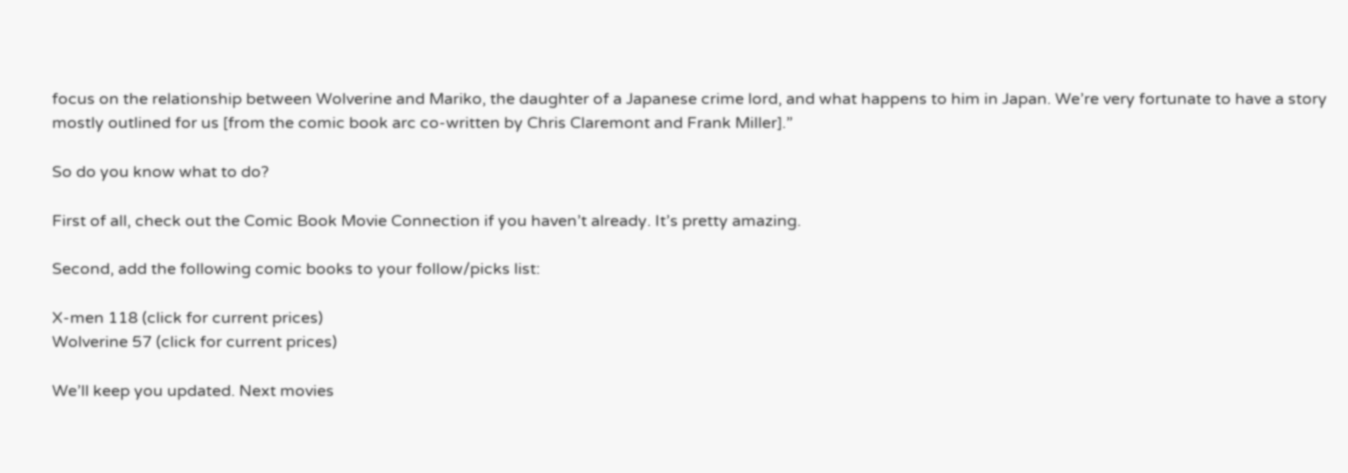focus on the relationship between Wolverine and Mariko, the daughter of a Japanese crime lord, and what happens to him in Japan. We’re very fortunate to have a story mostly outlined for us [from the comic book arc co-written by Chris Claremont and Frank Miller].”

So do you know what to do?

First of all, check out the Comic Book Movie Connection if you haven’t already. It’s pretty amazing.

Second, add the following comic books to your follow/picks list:

X-men 118 (click for current prices)
Wolverine 57 (click for current prices)

We’ll keep you updated. Next movies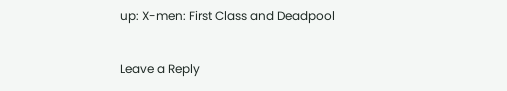up: X-men: First Class and Deadpool

Leave a Reply